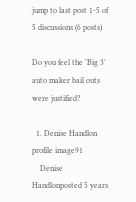jump to last post 1-5 of 5 discussions (6 posts)

Do you feel the 'Big 3' auto maker bail outs were justified?

  1. Denise Handlon profile image91
    Denise Handlonposted 5 years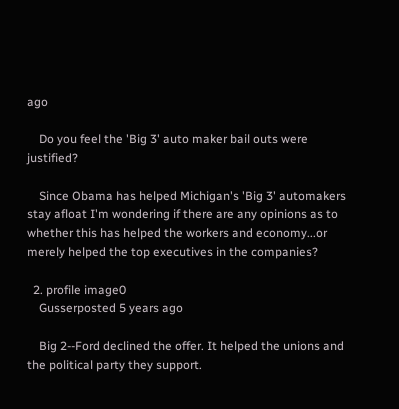ago

    Do you feel the 'Big 3' auto maker bail outs were justified?

    Since Obama has helped Michigan's 'Big 3' automakers stay afloat I'm wondering if there are any opinions as to whether this has helped the workers and economy...or merely helped the top executives in the companies?

  2. profile image0
    Gusserposted 5 years ago

    Big 2--Ford declined the offer. It helped the unions and the political party they support.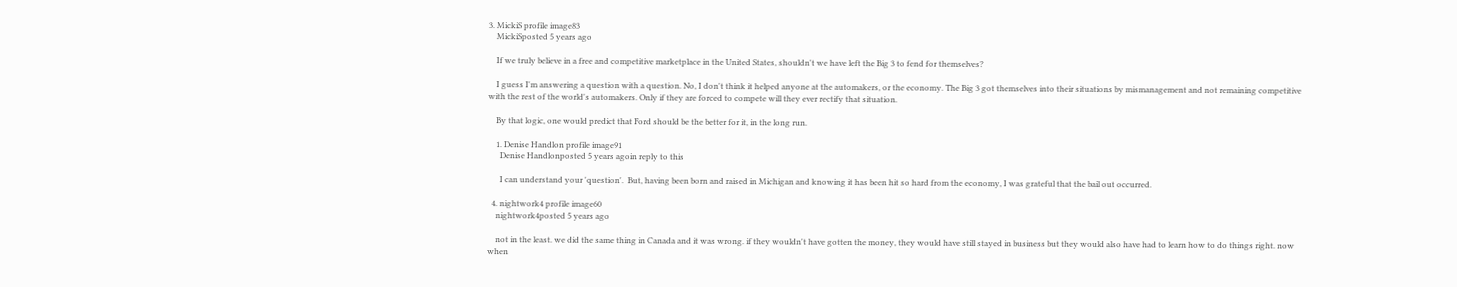3. MickiS profile image83
    MickiSposted 5 years ago

    If we truly believe in a free and competitive marketplace in the United States, shouldn't we have left the Big 3 to fend for themselves?

    I guess I'm answering a question with a question. No, I don't think it helped anyone at the automakers, or the economy. The Big 3 got themselves into their situations by mismanagement and not remaining competitive with the rest of the world's automakers. Only if they are forced to compete will they ever rectify that situation.

    By that logic, one would predict that Ford should be the better for it, in the long run.

    1. Denise Handlon profile image91
      Denise Handlonposted 5 years agoin reply to this

      I can understand your 'question'.  But, having been born and raised in Michigan and knowing it has been hit so hard from the economy, I was grateful that the bail out occurred.

  4. nightwork4 profile image60
    nightwork4posted 5 years ago

    not in the least. we did the same thing in Canada and it was wrong. if they wouldn't have gotten the money, they would have still stayed in business but they would also have had to learn how to do things right. now when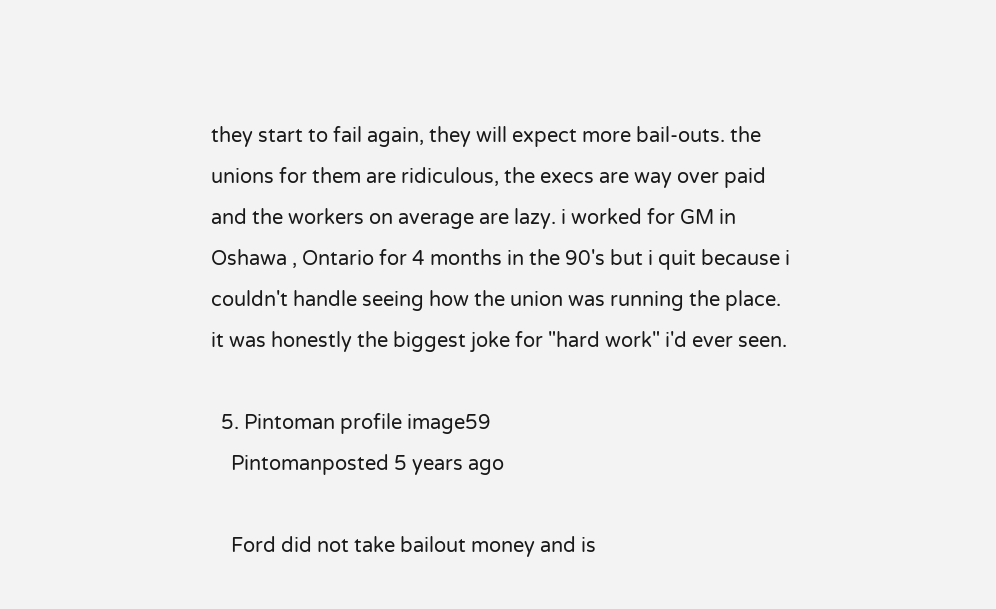they start to fail again, they will expect more bail-outs. the unions for them are ridiculous, the execs are way over paid and the workers on average are lazy. i worked for GM in Oshawa , Ontario for 4 months in the 90's but i quit because i couldn't handle seeing how the union was running the place. it was honestly the biggest joke for "hard work" i'd ever seen.

  5. Pintoman profile image59
    Pintomanposted 5 years ago

    Ford did not take bailout money and is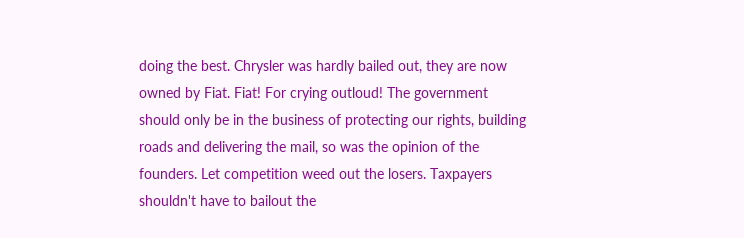doing the best. Chrysler was hardly bailed out, they are now owned by Fiat. Fiat! For crying outloud! The government should only be in the business of protecting our rights, building roads and delivering the mail, so was the opinion of the founders. Let competition weed out the losers. Taxpayers shouldn't have to bailout the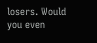losers. Would you even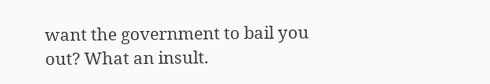want the government to bail you out? What an insult.